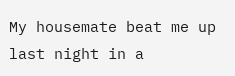My housemate beat me up last night in a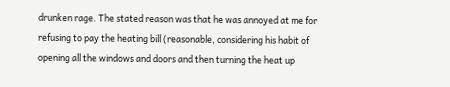drunken rage. The stated reason was that he was annoyed at me for refusing to pay the heating bill (reasonable, considering his habit of opening all the windows and doors and then turning the heat up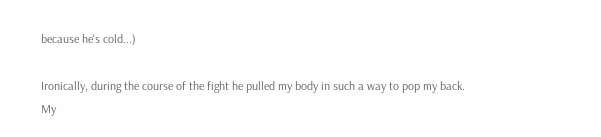because he's cold...)

Ironically, during the course of the fight he pulled my body in such a way to pop my back. My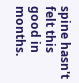spine hasn't felt this good in months.